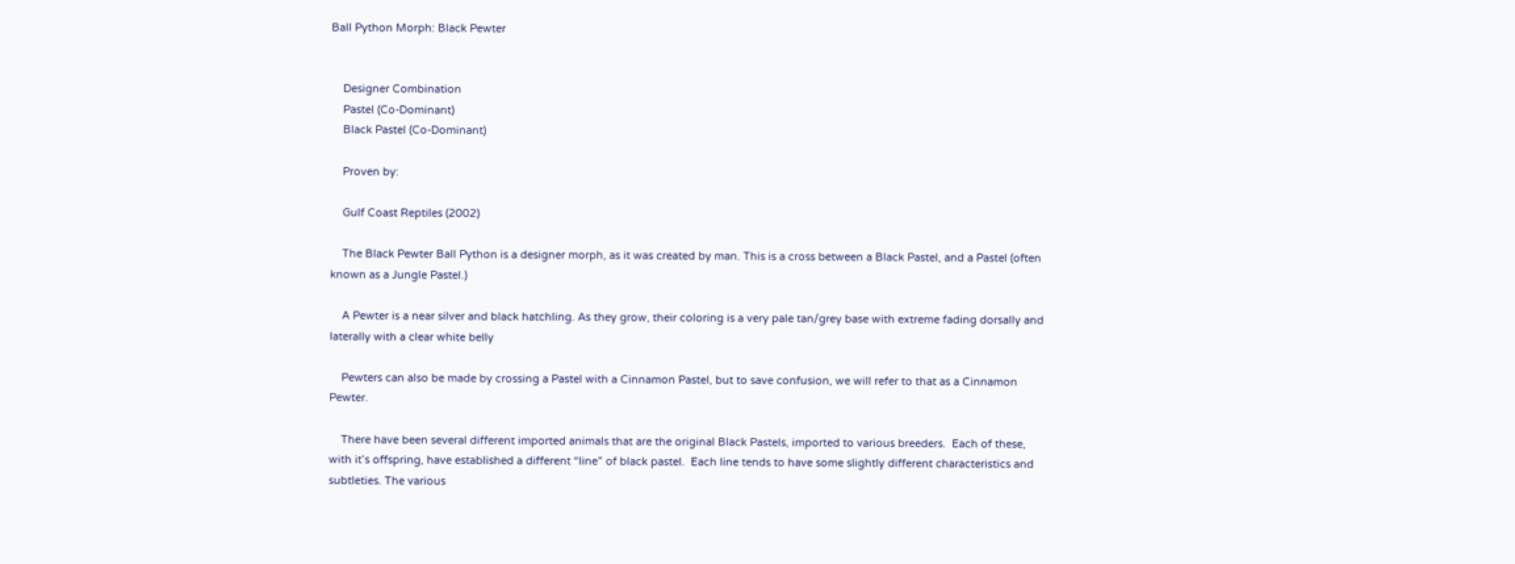Ball Python Morph: Black Pewter


    Designer Combination
    Pastel (Co-Dominant)
    Black Pastel (Co-Dominant)

    Proven by:

    Gulf Coast Reptiles (2002)

    The Black Pewter Ball Python is a designer morph, as it was created by man. This is a cross between a Black Pastel, and a Pastel (often known as a Jungle Pastel.)

    A Pewter is a near silver and black hatchling. As they grow, their coloring is a very pale tan/grey base with extreme fading dorsally and laterally with a clear white belly

    Pewters can also be made by crossing a Pastel with a Cinnamon Pastel, but to save confusion, we will refer to that as a Cinnamon Pewter.

    There have been several different imported animals that are the original Black Pastels, imported to various breeders.  Each of these, with it’s offspring, have established a different “line” of black pastel.  Each line tends to have some slightly different characteristics and subtleties. The various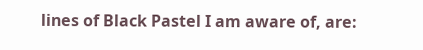lines of Black Pastel I am aware of, are: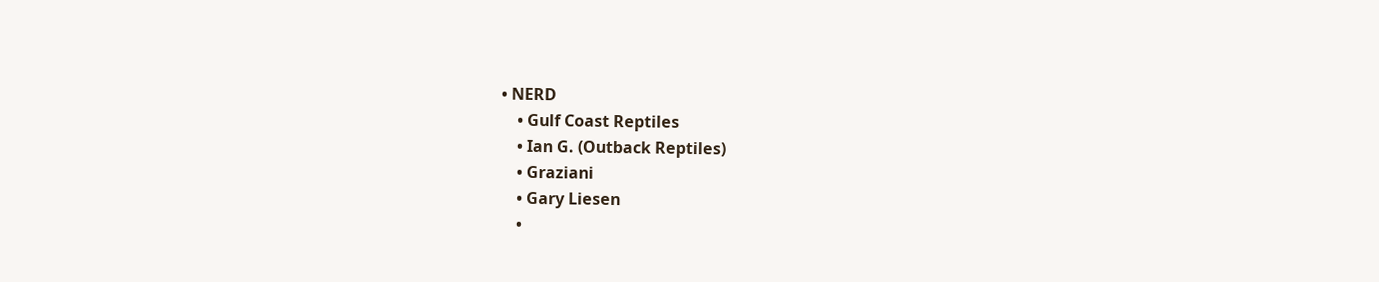• NERD
    • Gulf Coast Reptiles
    • Ian G. (Outback Reptiles)
    • Graziani
    • Gary Liesen
    •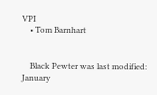VPI
    • Tom Barnhart


    Black Pewter was last modified: January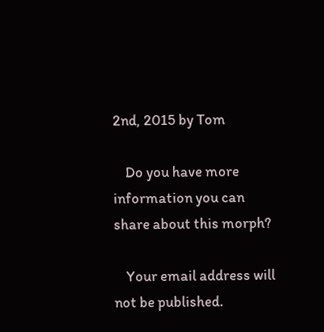2nd, 2015 by Tom

    Do you have more information you can share about this morph?

    Your email address will not be published.